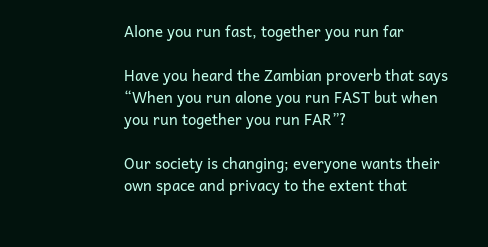Alone you run fast, together you run far

Have you heard the Zambian proverb that says “When you run alone you run FAST but when you run together you run FAR”?

Our society is changing; everyone wants their own space and privacy to the extent that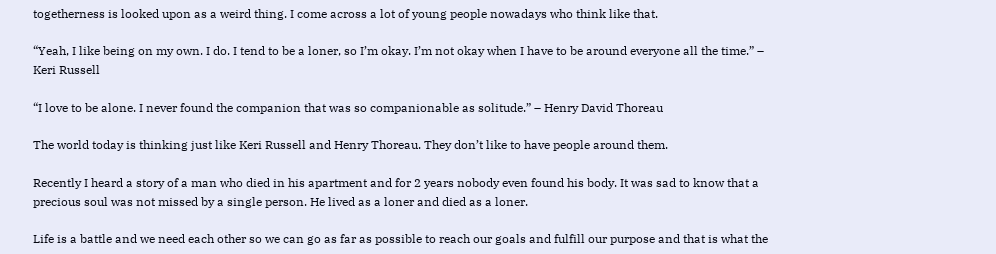togetherness is looked upon as a weird thing. I come across a lot of young people nowadays who think like that.

“Yeah, I like being on my own. I do. I tend to be a loner, so I’m okay. I’m not okay when I have to be around everyone all the time.” – Keri Russell

“I love to be alone. I never found the companion that was so companionable as solitude.” – Henry David Thoreau

The world today is thinking just like Keri Russell and Henry Thoreau. They don’t like to have people around them.

Recently I heard a story of a man who died in his apartment and for 2 years nobody even found his body. It was sad to know that a precious soul was not missed by a single person. He lived as a loner and died as a loner.

Life is a battle and we need each other so we can go as far as possible to reach our goals and fulfill our purpose and that is what the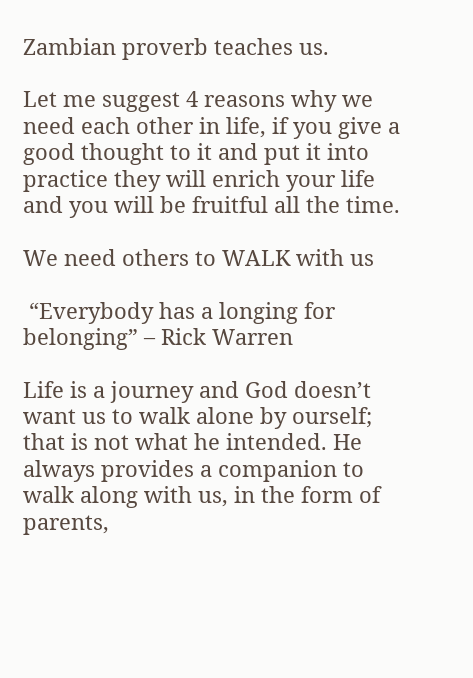Zambian proverb teaches us.

Let me suggest 4 reasons why we need each other in life, if you give a good thought to it and put it into practice they will enrich your life and you will be fruitful all the time.

We need others to WALK with us

 “Everybody has a longing for belonging” – Rick Warren

Life is a journey and God doesn’t want us to walk alone by ourself; that is not what he intended. He always provides a companion to walk along with us, in the form of parents,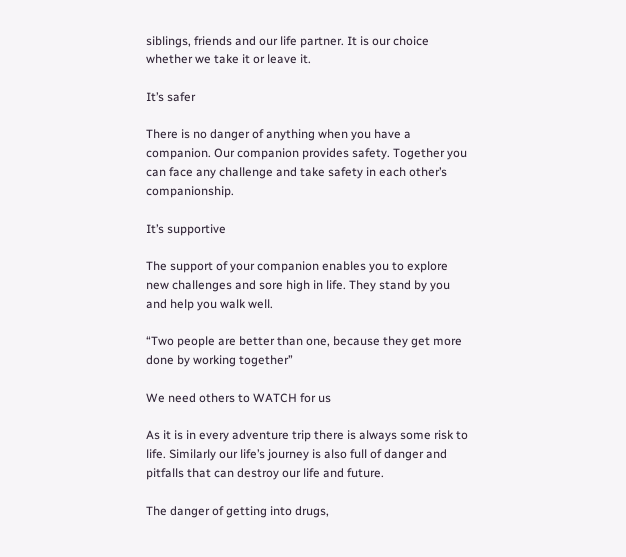siblings, friends and our life partner. It is our choice whether we take it or leave it.

It’s safer

There is no danger of anything when you have a companion. Our companion provides safety. Together you can face any challenge and take safety in each other’s companionship.

It’s supportive

The support of your companion enables you to explore new challenges and sore high in life. They stand by you and help you walk well.

“Two people are better than one, because they get more done by working together”

We need others to WATCH for us

As it is in every adventure trip there is always some risk to life. Similarly our life’s journey is also full of danger and pitfalls that can destroy our life and future.

The danger of getting into drugs,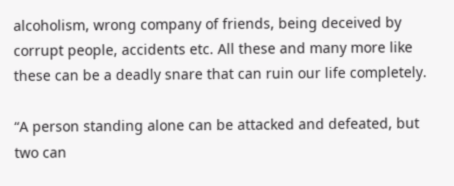alcoholism, wrong company of friends, being deceived by corrupt people, accidents etc. All these and many more like these can be a deadly snare that can ruin our life completely.

“A person standing alone can be attacked and defeated, but two can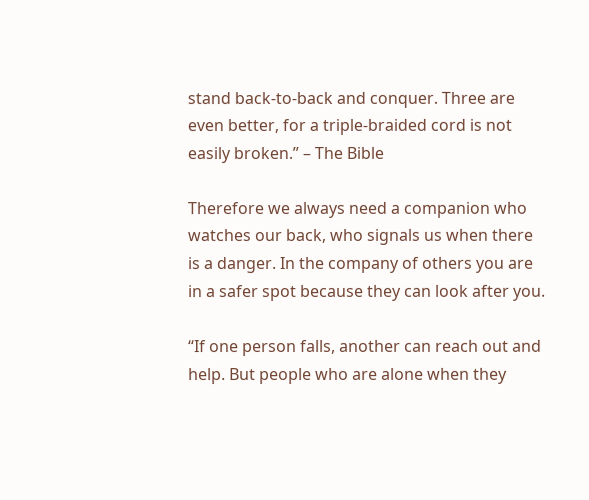stand back-to-back and conquer. Three are even better, for a triple-braided cord is not easily broken.” – The Bible

Therefore we always need a companion who watches our back, who signals us when there is a danger. In the company of others you are in a safer spot because they can look after you.

“If one person falls, another can reach out and help. But people who are alone when they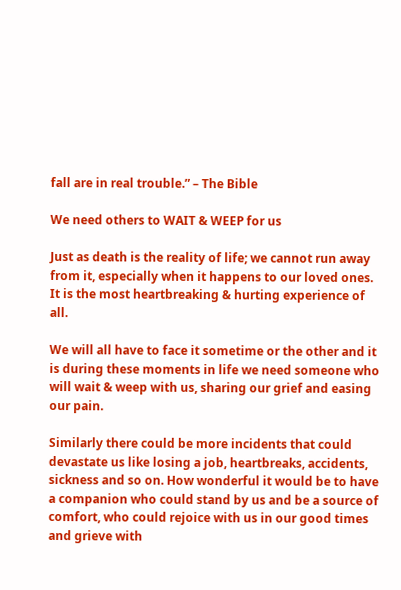fall are in real trouble.” – The Bible

We need others to WAIT & WEEP for us

Just as death is the reality of life; we cannot run away from it, especially when it happens to our loved ones. It is the most heartbreaking & hurting experience of all.

We will all have to face it sometime or the other and it is during these moments in life we need someone who will wait & weep with us, sharing our grief and easing our pain.

Similarly there could be more incidents that could devastate us like losing a job, heartbreaks, accidents, sickness and so on. How wonderful it would be to have a companion who could stand by us and be a source of comfort, who could rejoice with us in our good times and grieve with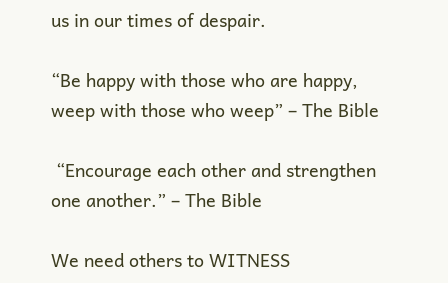us in our times of despair.

“Be happy with those who are happy, weep with those who weep” – The Bible

 “Encourage each other and strengthen one another.” – The Bible

We need others to WITNESS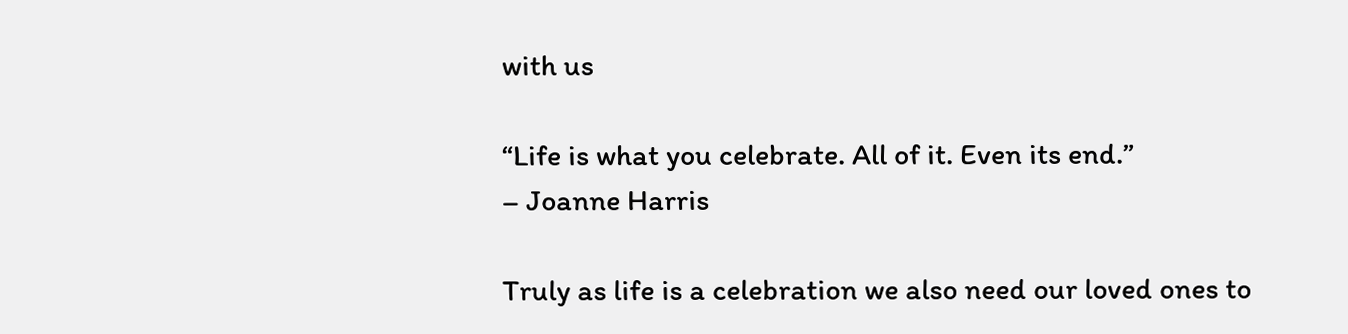with us

“Life is what you celebrate. All of it. Even its end.”
– Joanne Harris

Truly as life is a celebration we also need our loved ones to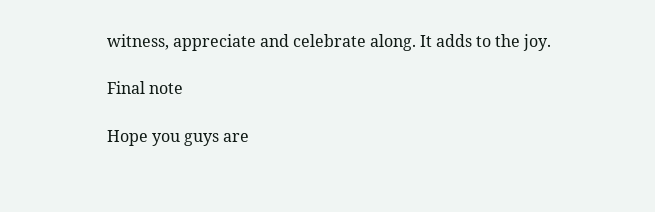witness, appreciate and celebrate along. It adds to the joy.

Final note

Hope you guys are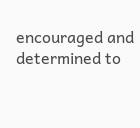encouraged and determined to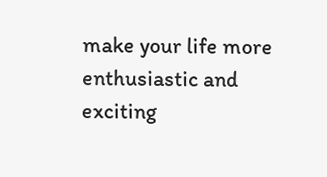make your life more enthusiastic and exciting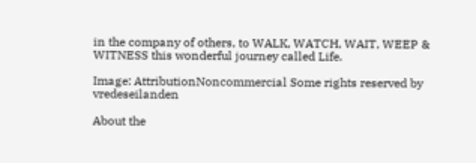in the company of others, to WALK, WATCH, WAIT, WEEP & WITNESS this wonderful journey called Life.

Image: AttributionNoncommercial Some rights reserved by vredeseilanden

About the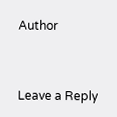Author


Leave a Reply